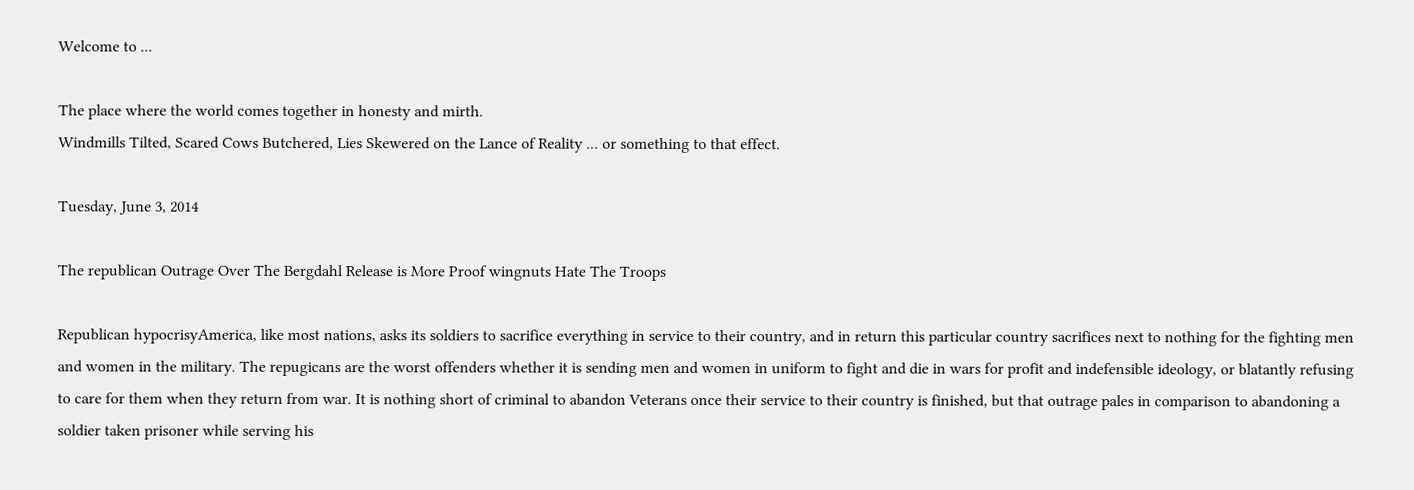Welcome to ...

The place where the world comes together in honesty and mirth.
Windmills Tilted, Scared Cows Butchered, Lies Skewered on the Lance of Reality ... or something to that effect.

Tuesday, June 3, 2014

The republican Outrage Over The Bergdahl Release is More Proof wingnuts Hate The Troops

Republican hypocrisyAmerica, like most nations, asks its soldiers to sacrifice everything in service to their country, and in return this particular country sacrifices next to nothing for the fighting men and women in the military. The repugicans are the worst offenders whether it is sending men and women in uniform to fight and die in wars for profit and indefensible ideology, or blatantly refusing to care for them when they return from war. It is nothing short of criminal to abandon Veterans once their service to their country is finished, but that outrage pales in comparison to abandoning a soldier taken prisoner while serving his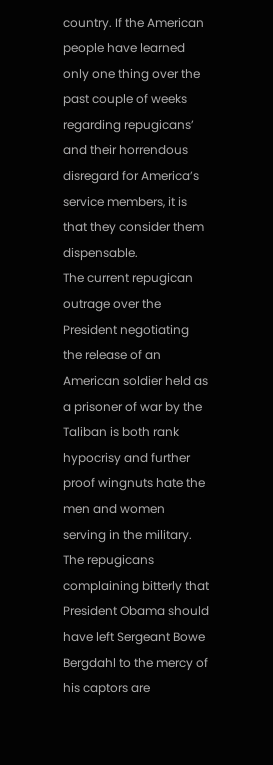country. If the American people have learned only one thing over the past couple of weeks regarding repugicans’ and their horrendous disregard for America’s service members, it is that they consider them dispensable.
The current repugican outrage over the President negotiating the release of an American soldier held as a prisoner of war by the Taliban is both rank hypocrisy and further proof wingnuts hate the men and women serving in the military.
The repugicans complaining bitterly that President Obama should have left Sergeant Bowe Bergdahl to the mercy of his captors are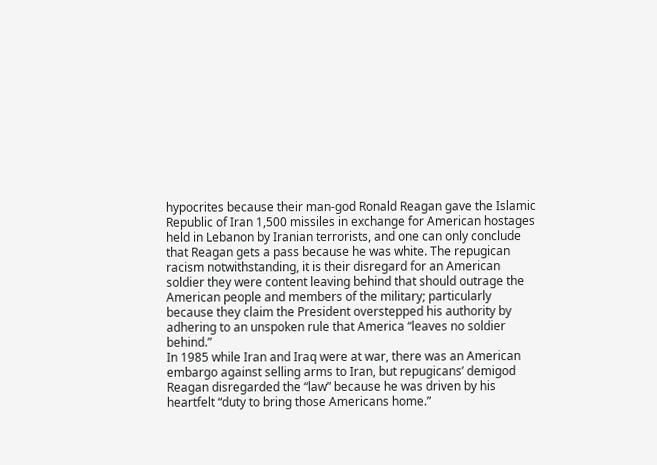hypocrites because their man-god Ronald Reagan gave the Islamic Republic of Iran 1,500 missiles in exchange for American hostages held in Lebanon by Iranian terrorists, and one can only conclude that Reagan gets a pass because he was white. The repugican racism notwithstanding, it is their disregard for an American soldier they were content leaving behind that should outrage the American people and members of the military; particularly because they claim the President overstepped his authority by adhering to an unspoken rule that America “leaves no soldier behind.”
In 1985 while Iran and Iraq were at war, there was an American embargo against selling arms to Iran, but repugicans’ demigod Reagan disregarded the “law” because he was driven by his heartfelt “duty to bring those Americans home.”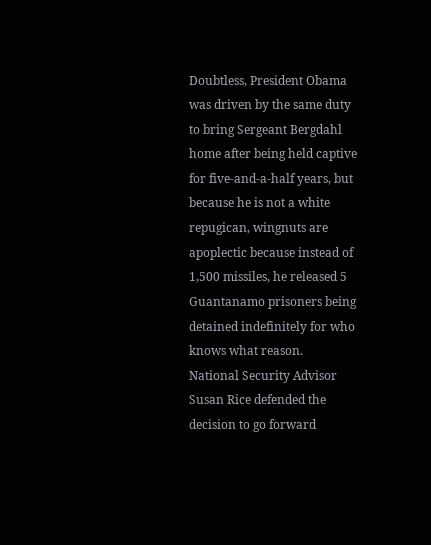Doubtless, President Obama was driven by the same duty to bring Sergeant Bergdahl home after being held captive for five-and-a-half years, but because he is not a white repugican, wingnuts are apoplectic because instead of 1,500 missiles, he released 5 Guantanamo prisoners being detained indefinitely for who knows what reason.
National Security Advisor Susan Rice defended the decision to go forward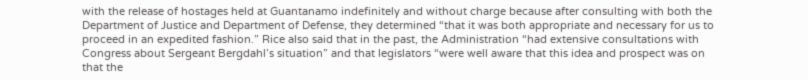with the release of hostages held at Guantanamo indefinitely and without charge because after consulting with both the Department of Justice and Department of Defense, they determined “that it was both appropriate and necessary for us to proceed in an expedited fashion.” Rice also said that in the past, the Administration “had extensive consultations with Congress about Sergeant Bergdahl’s situation” and that legislators “were well aware that this idea and prospect was on that the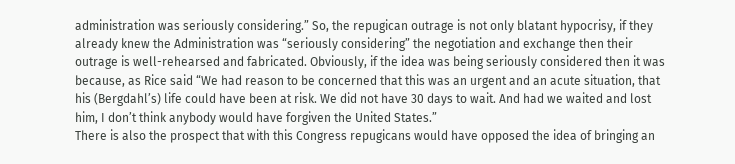administration was seriously considering.” So, the repugican outrage is not only blatant hypocrisy, if they already knew the Administration was “seriously considering” the negotiation and exchange then their outrage is well-rehearsed and fabricated. Obviously, if the idea was being seriously considered then it was because, as Rice said “We had reason to be concerned that this was an urgent and an acute situation, that his (Bergdahl’s) life could have been at risk. We did not have 30 days to wait. And had we waited and lost him, I don’t think anybody would have forgiven the United States.”
There is also the prospect that with this Congress repugicans would have opposed the idea of bringing an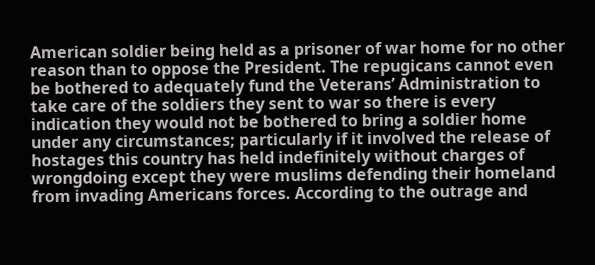American soldier being held as a prisoner of war home for no other reason than to oppose the President. The repugicans cannot even be bothered to adequately fund the Veterans’ Administration to take care of the soldiers they sent to war so there is every indication they would not be bothered to bring a soldier home under any circumstances; particularly if it involved the release of hostages this country has held indefinitely without charges of wrongdoing except they were muslims defending their homeland from invading Americans forces. According to the outrage and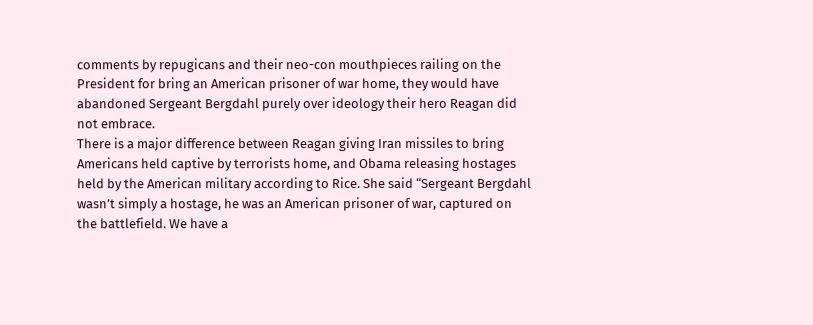comments by repugicans and their neo-con mouthpieces railing on the President for bring an American prisoner of war home, they would have abandoned Sergeant Bergdahl purely over ideology their hero Reagan did not embrace.
There is a major difference between Reagan giving Iran missiles to bring Americans held captive by terrorists home, and Obama releasing hostages held by the American military according to Rice. She said “Sergeant Bergdahl wasn’t simply a hostage, he was an American prisoner of war, captured on the battlefield. We have a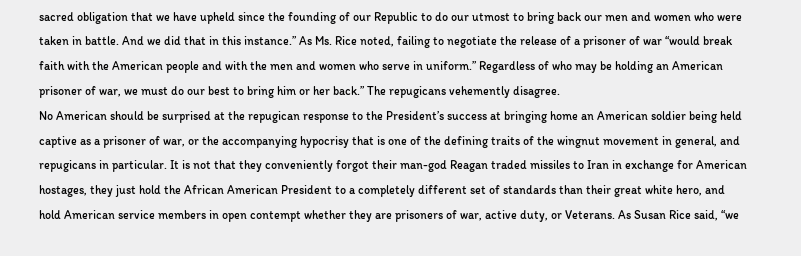sacred obligation that we have upheld since the founding of our Republic to do our utmost to bring back our men and women who were taken in battle. And we did that in this instance.” As Ms. Rice noted, failing to negotiate the release of a prisoner of war “would break faith with the American people and with the men and women who serve in uniform.” Regardless of who may be holding an American prisoner of war, we must do our best to bring him or her back.” The repugicans vehemently disagree.
No American should be surprised at the repugican response to the President’s success at bringing home an American soldier being held captive as a prisoner of war, or the accompanying hypocrisy that is one of the defining traits of the wingnut movement in general, and repugicans in particular. It is not that they conveniently forgot their man-god Reagan traded missiles to Iran in exchange for American hostages, they just hold the African American President to a completely different set of standards than their great white hero, and hold American service members in open contempt whether they are prisoners of war, active duty, or Veterans. As Susan Rice said, “we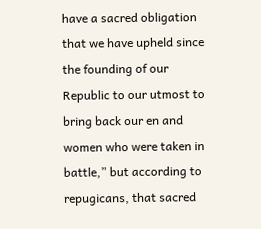have a sacred obligation that we have upheld since the founding of our Republic to our utmost to bring back our en and women who were taken in battle,” but according to repugicans, that sacred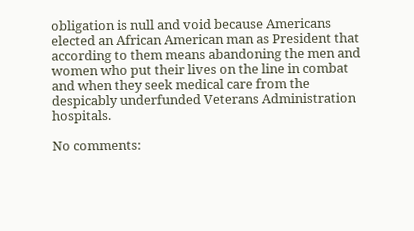obligation is null and void because Americans elected an African American man as President that according to them means abandoning the men and women who put their lives on the line in combat and when they seek medical care from the despicably underfunded Veterans Administration hospitals.

No comments: